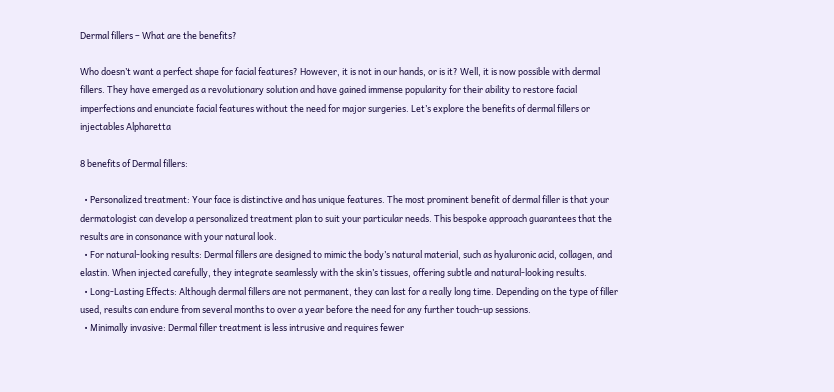Dermal fillers – What are the benefits?

Who doesn’t want a perfect shape for facial features? However, it is not in our hands, or is it? Well, it is now possible with dermal fillers. They have emerged as a revolutionary solution and have gained immense popularity for their ability to restore facial imperfections and enunciate facial features without the need for major surgeries. Let’s explore the benefits of dermal fillers or injectables Alpharetta

8 benefits of Dermal fillers:

  • Personalized treatment: Your face is distinctive and has unique features. The most prominent benefit of dermal filler is that your dermatologist can develop a personalized treatment plan to suit your particular needs. This bespoke approach guarantees that the results are in consonance with your natural look.
  • For natural-looking results: Dermal fillers are designed to mimic the body’s natural material, such as hyaluronic acid, collagen, and elastin. When injected carefully, they integrate seamlessly with the skin’s tissues, offering subtle and natural-looking results.
  • Long-Lasting Effects: Although dermal fillers are not permanent, they can last for a really long time. Depending on the type of filler used, results can endure from several months to over a year before the need for any further touch-up sessions.
  • Minimally invasive: Dermal filler treatment is less intrusive and requires fewer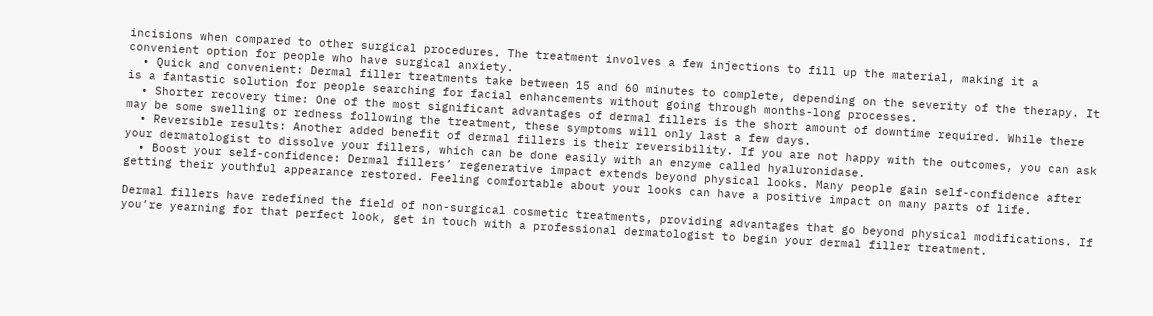incisions when compared to other surgical procedures. The treatment involves a few injections to fill up the material, making it a convenient option for people who have surgical anxiety.
  • Quick and convenient: Dermal filler treatments take between 15 and 60 minutes to complete, depending on the severity of the therapy. It is a fantastic solution for people searching for facial enhancements without going through months-long processes.
  • Shorter recovery time: One of the most significant advantages of dermal fillers is the short amount of downtime required. While there may be some swelling or redness following the treatment, these symptoms will only last a few days.
  • Reversible results: Another added benefit of dermal fillers is their reversibility. If you are not happy with the outcomes, you can ask your dermatologist to dissolve your fillers, which can be done easily with an enzyme called hyaluronidase.
  • Boost your self-confidence: Dermal fillers’ regenerative impact extends beyond physical looks. Many people gain self-confidence after getting their youthful appearance restored. Feeling comfortable about your looks can have a positive impact on many parts of life.

Dermal fillers have redefined the field of non-surgical cosmetic treatments, providing advantages that go beyond physical modifications. If you’re yearning for that perfect look, get in touch with a professional dermatologist to begin your dermal filler treatment.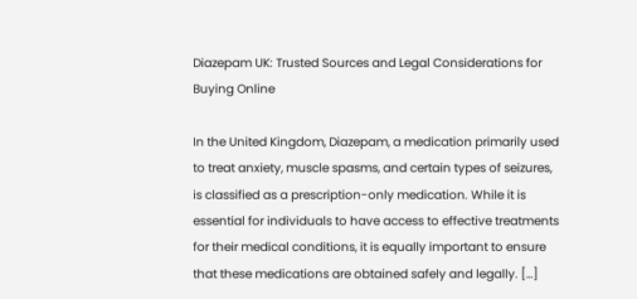Diazepam UK: Trusted Sources and Legal Considerations for Buying Online

In the United Kingdom, Diazepam, a medication primarily used to treat anxiety, muscle spasms, and certain types of seizures, is classified as a prescription-only medication. While it is essential for individuals to have access to effective treatments for their medical conditions, it is equally important to ensure that these medications are obtained safely and legally. […]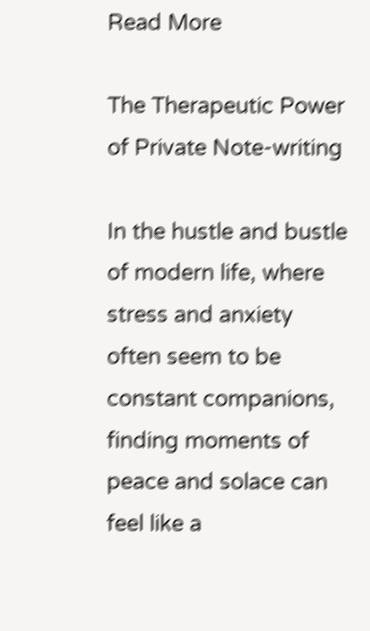Read More

The Therapeutic Power of Private Note-writing

In the hustle and bustle of modern life, where stress and anxiety often seem to be constant companions, finding moments of peace and solace can feel like a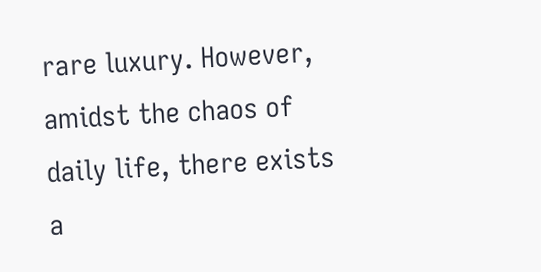rare luxury. However, amidst the chaos of daily life, there exists a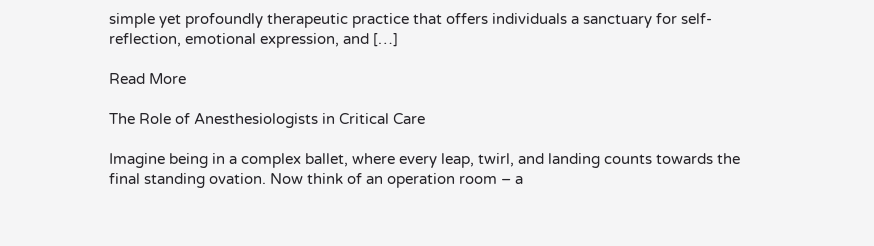simple yet profoundly therapeutic practice that offers individuals a sanctuary for self-reflection, emotional expression, and […]

Read More

The Role of Anesthesiologists in Critical Care

Imagine being in a complex ballet, where every leap, twirl, and landing counts towards the final standing ovation. Now think of an operation room – a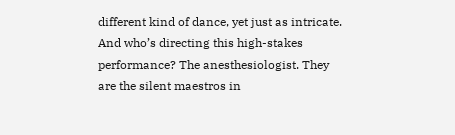different kind of dance, yet just as intricate. And who’s directing this high-stakes performance? The anesthesiologist. They are the silent maestros in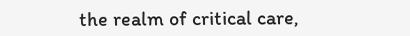the realm of critical care,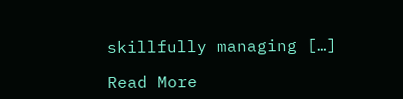skillfully managing […]

Read More